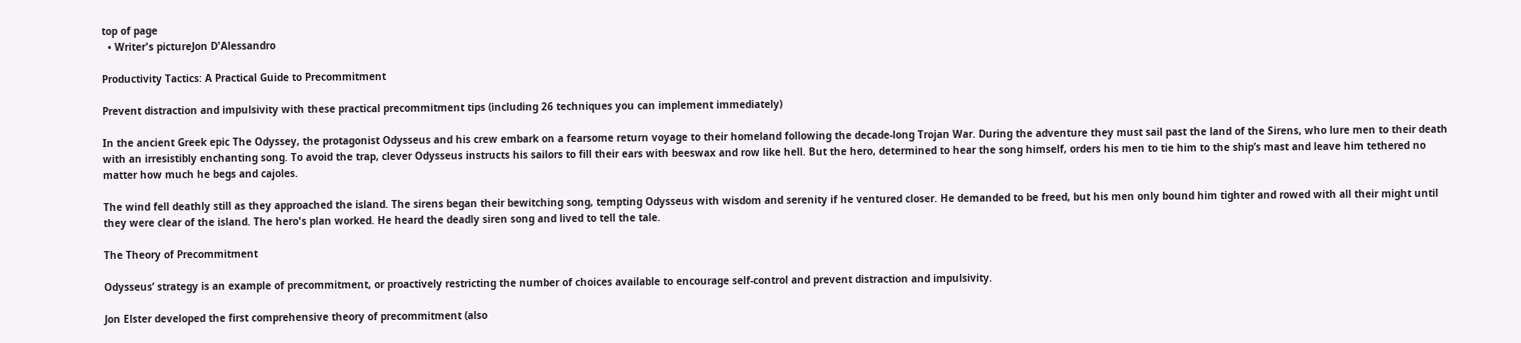top of page
  • Writer's pictureJon D'Alessandro

Productivity Tactics: A Practical Guide to Precommitment

Prevent distraction and impulsivity with these practical precommitment tips (including 26 techniques you can implement immediately)

In the ancient Greek epic The Odyssey, the protagonist Odysseus and his crew embark on a fearsome return voyage to their homeland following the decade-long Trojan War. During the adventure they must sail past the land of the Sirens, who lure men to their death with an irresistibly enchanting song. To avoid the trap, clever Odysseus instructs his sailors to fill their ears with beeswax and row like hell. But the hero, determined to hear the song himself, orders his men to tie him to the ship’s mast and leave him tethered no matter how much he begs and cajoles.

The wind fell deathly still as they approached the island. The sirens began their bewitching song, tempting Odysseus with wisdom and serenity if he ventured closer. He demanded to be freed, but his men only bound him tighter and rowed with all their might until they were clear of the island. The hero's plan worked. He heard the deadly siren song and lived to tell the tale.

The Theory of Precommitment

Odysseus’ strategy is an example of precommitment, or proactively restricting the number of choices available to encourage self-control and prevent distraction and impulsivity.

Jon Elster developed the first comprehensive theory of precommitment (also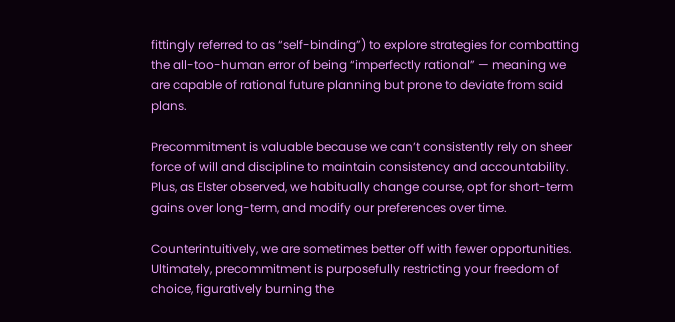fittingly referred to as “self-binding”) to explore strategies for combatting the all-too-human error of being “imperfectly rational” — meaning we are capable of rational future planning but prone to deviate from said plans.

Precommitment is valuable because we can’t consistently rely on sheer force of will and discipline to maintain consistency and accountability. Plus, as Elster observed, we habitually change course, opt for short-term gains over long-term, and modify our preferences over time.

Counterintuitively, we are sometimes better off with fewer opportunities. Ultimately, precommitment is purposefully restricting your freedom of choice, figuratively burning the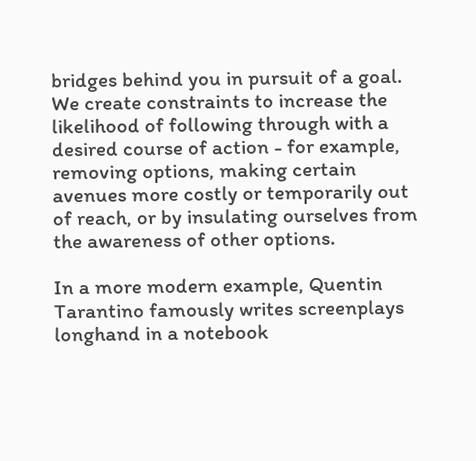bridges behind you in pursuit of a goal. We create constraints to increase the likelihood of following through with a desired course of action - for example, removing options, making certain avenues more costly or temporarily out of reach, or by insulating ourselves from the awareness of other options.

In a more modern example, Quentin Tarantino famously writes screenplays longhand in a notebook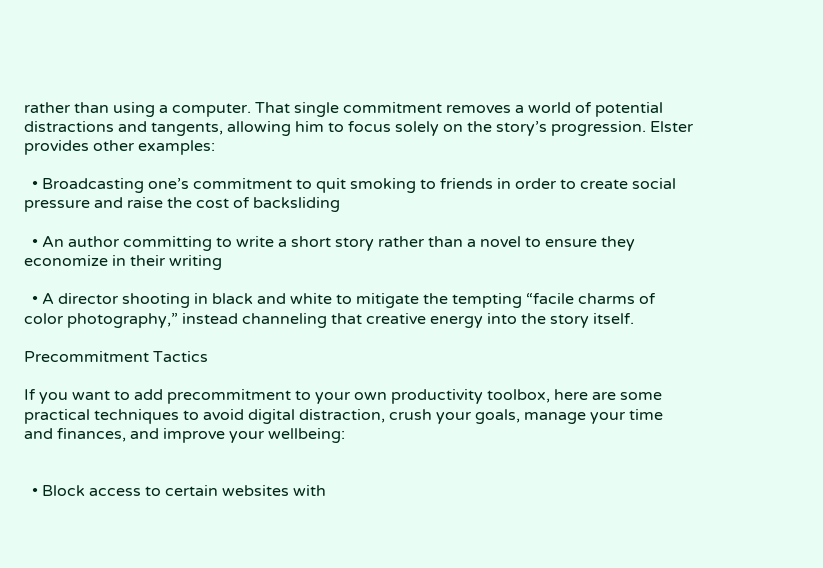rather than using a computer. That single commitment removes a world of potential distractions and tangents, allowing him to focus solely on the story’s progression. Elster provides other examples:

  • Broadcasting one’s commitment to quit smoking to friends in order to create social pressure and raise the cost of backsliding

  • An author committing to write a short story rather than a novel to ensure they economize in their writing

  • A director shooting in black and white to mitigate the tempting “facile charms of color photography,” instead channeling that creative energy into the story itself.

Precommitment Tactics

If you want to add precommitment to your own productivity toolbox, here are some practical techniques to avoid digital distraction, crush your goals, manage your time and finances, and improve your wellbeing:


  • Block access to certain websites with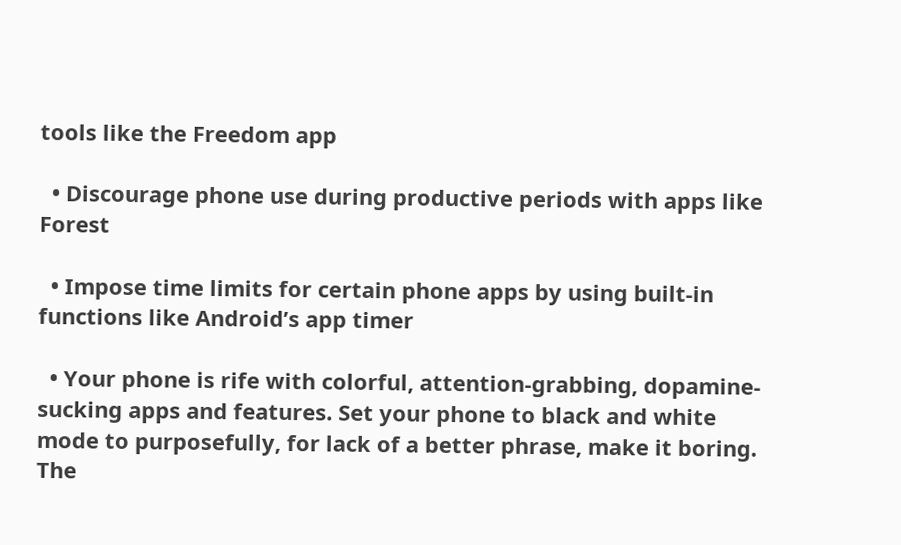tools like the Freedom app

  • Discourage phone use during productive periods with apps like Forest

  • Impose time limits for certain phone apps by using built-in functions like Android’s app timer

  • Your phone is rife with colorful, attention-grabbing, dopamine-sucking apps and features. Set your phone to black and white mode to purposefully, for lack of a better phrase, make it boring. The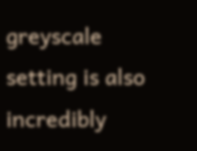greyscale setting is also incredibly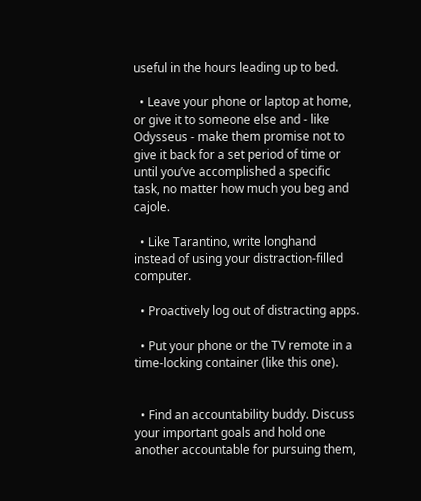useful in the hours leading up to bed.

  • Leave your phone or laptop at home, or give it to someone else and - like Odysseus - make them promise not to give it back for a set period of time or until you’ve accomplished a specific task, no matter how much you beg and cajole.

  • Like Tarantino, write longhand instead of using your distraction-filled computer.

  • Proactively log out of distracting apps.

  • Put your phone or the TV remote in a time-locking container (like this one).


  • Find an accountability buddy. Discuss your important goals and hold one another accountable for pursuing them,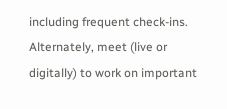including frequent check-ins. Alternately, meet (live or digitally) to work on important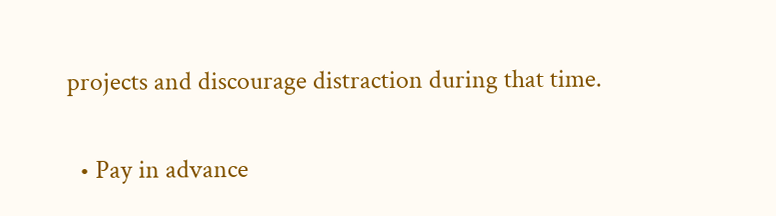projects and discourage distraction during that time.

  • Pay in advance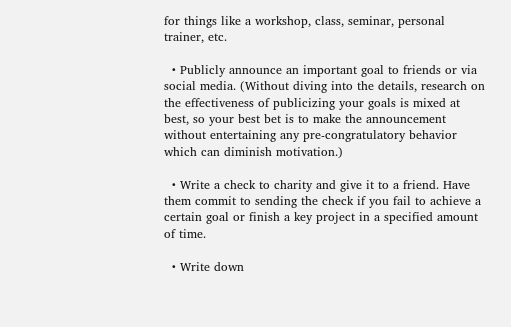for things like a workshop, class, seminar, personal trainer, etc.

  • Publicly announce an important goal to friends or via social media. (Without diving into the details, research on the effectiveness of publicizing your goals is mixed at best, so your best bet is to make the announcement without entertaining any pre-congratulatory behavior which can diminish motivation.)

  • Write a check to charity and give it to a friend. Have them commit to sending the check if you fail to achieve a certain goal or finish a key project in a specified amount of time.

  • Write down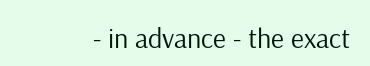- in advance - the exact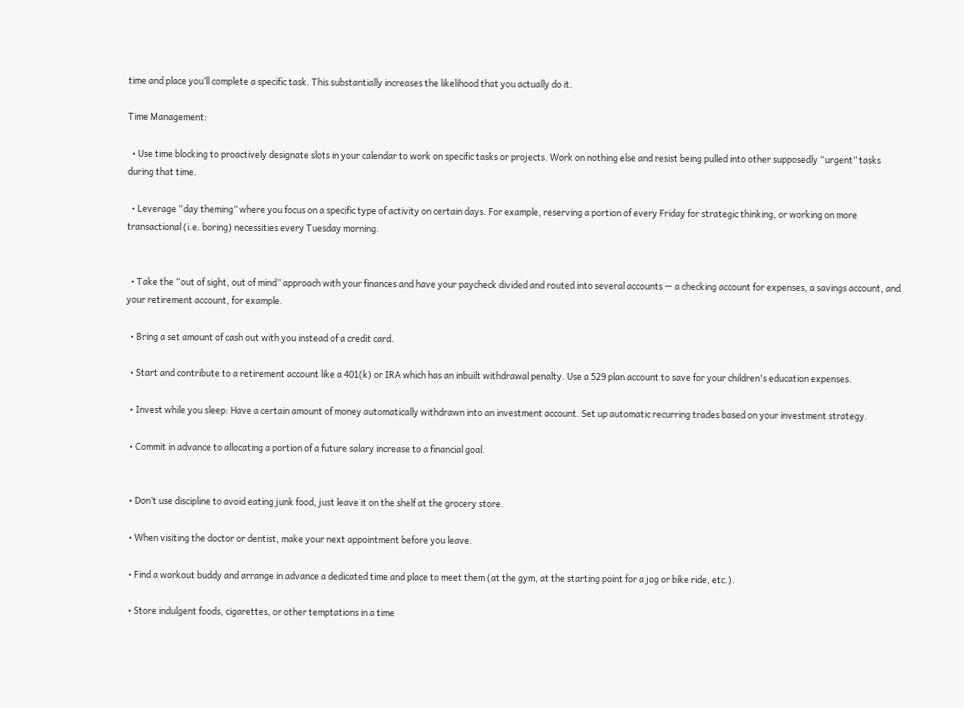time and place you’ll complete a specific task. This substantially increases the likelihood that you actually do it.

Time Management:

  • Use time blocking to proactively designate slots in your calendar to work on specific tasks or projects. Work on nothing else and resist being pulled into other supposedly “urgent” tasks during that time.

  • Leverage “day theming” where you focus on a specific type of activity on certain days. For example, reserving a portion of every Friday for strategic thinking, or working on more transactional (i.e. boring) necessities every Tuesday morning.


  • Take the “out of sight, out of mind” approach with your finances and have your paycheck divided and routed into several accounts — a checking account for expenses, a savings account, and your retirement account, for example.

  • Bring a set amount of cash out with you instead of a credit card.

  • Start and contribute to a retirement account like a 401(k) or IRA which has an inbuilt withdrawal penalty. Use a 529 plan account to save for your children's education expenses.

  • Invest while you sleep: Have a certain amount of money automatically withdrawn into an investment account. Set up automatic recurring trades based on your investment strategy.

  • Commit in advance to allocating a portion of a future salary increase to a financial goal.


  • Don’t use discipline to avoid eating junk food, just leave it on the shelf at the grocery store.

  • When visiting the doctor or dentist, make your next appointment before you leave.

  • Find a workout buddy and arrange in advance a dedicated time and place to meet them (at the gym, at the starting point for a jog or bike ride, etc.).

  • Store indulgent foods, cigarettes, or other temptations in a time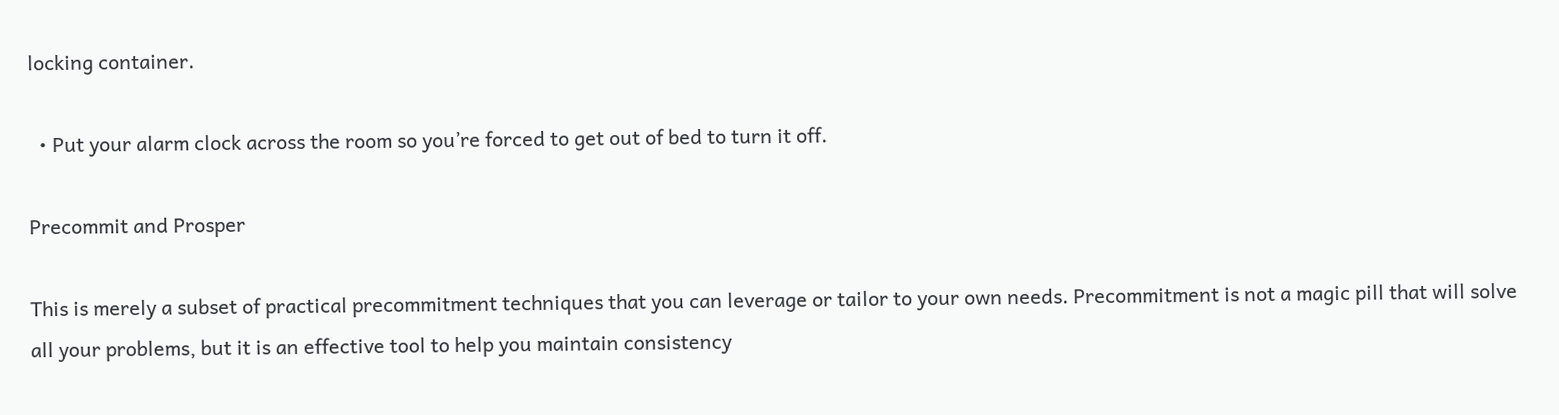locking container.

  • Put your alarm clock across the room so you’re forced to get out of bed to turn it off.

Precommit and Prosper

This is merely a subset of practical precommitment techniques that you can leverage or tailor to your own needs. Precommitment is not a magic pill that will solve all your problems, but it is an effective tool to help you maintain consistency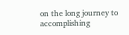on the long journey to accomplishing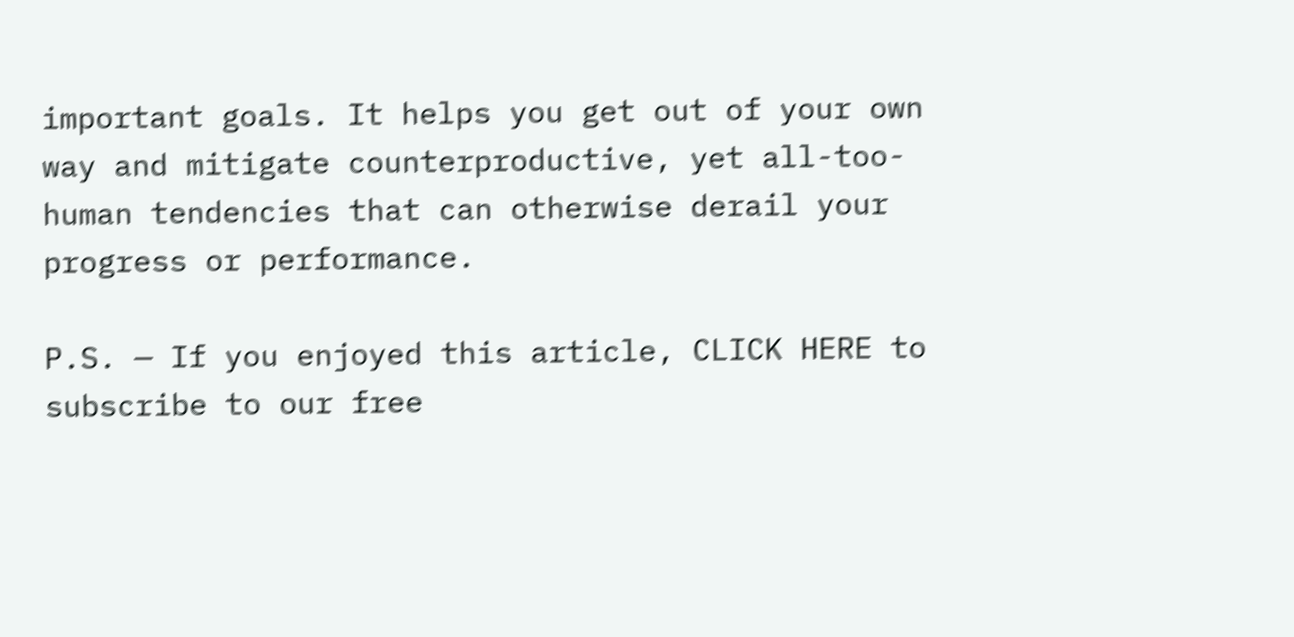important goals. It helps you get out of your own way and mitigate counterproductive, yet all-too-human tendencies that can otherwise derail your progress or performance.

P.S. — If you enjoyed this article, CLICK HERE to subscribe to our free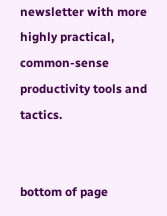newsletter with more highly practical, common-sense productivity tools and tactics.


bottom of page